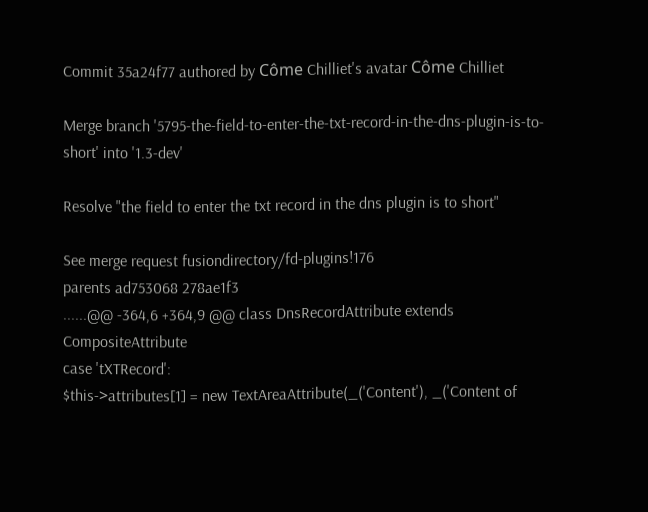Commit 35a24f77 authored by Côme Chilliet's avatar Côme Chilliet

Merge branch '5795-the-field-to-enter-the-txt-record-in-the-dns-plugin-is-to-short' into '1.3-dev'

Resolve "the field to enter the txt record in the dns plugin is to short"

See merge request fusiondirectory/fd-plugins!176
parents ad753068 278ae1f3
......@@ -364,6 +364,9 @@ class DnsRecordAttribute extends CompositeAttribute
case 'tXTRecord':
$this->attributes[1] = new TextAreaAttribute(_('Content'), _('Content of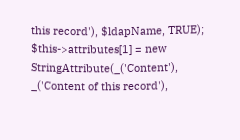this record'), $ldapName, TRUE);
$this->attributes[1] = new StringAttribute(_('Content'), _('Content of this record'),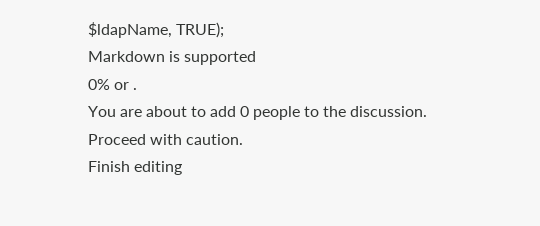$ldapName, TRUE);
Markdown is supported
0% or .
You are about to add 0 people to the discussion. Proceed with caution.
Finish editing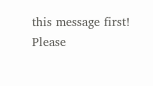this message first!
Please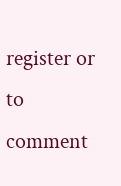register or to comment